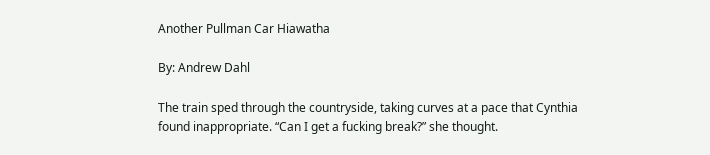Another Pullman Car Hiawatha

By: Andrew Dahl

The train sped through the countryside, taking curves at a pace that Cynthia found inappropriate. “Can I get a fucking break?” she thought.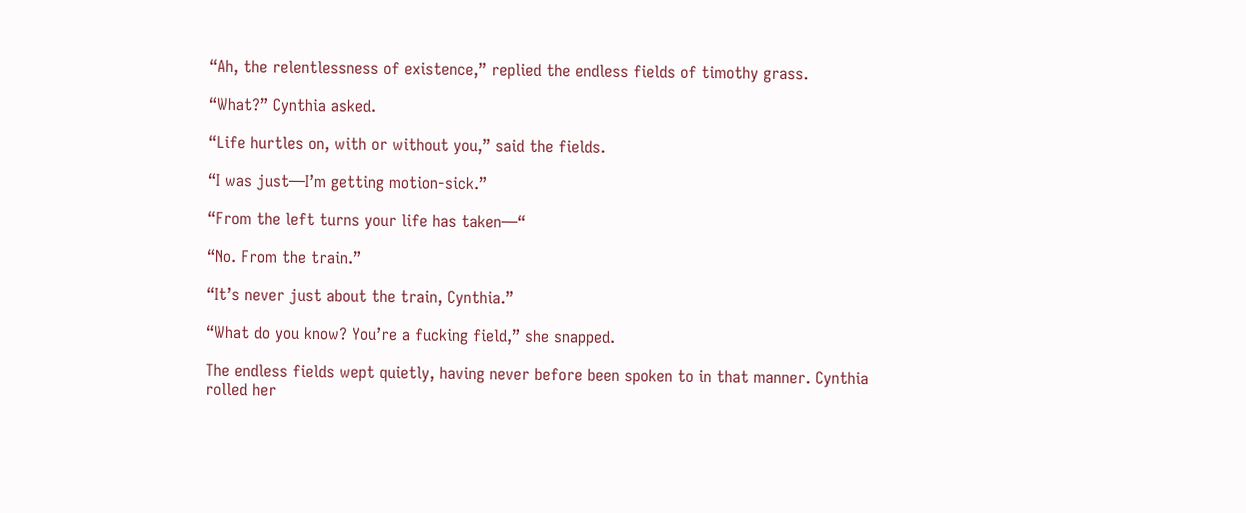“Ah, the relentlessness of existence,” replied the endless fields of timothy grass.

“What?” Cynthia asked.

“Life hurtles on, with or without you,” said the fields.

“I was just—I’m getting motion-sick.”

“From the left turns your life has taken—“

“No. From the train.”

“It’s never just about the train, Cynthia.”

“What do you know? You’re a fucking field,” she snapped.

The endless fields wept quietly, having never before been spoken to in that manner. Cynthia rolled her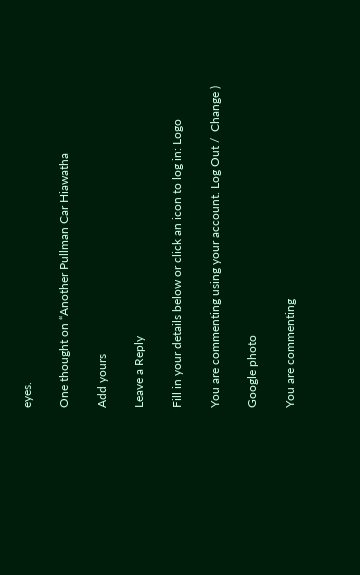eyes.

One thought on “Another Pullman Car Hiawatha

Add yours

Leave a Reply

Fill in your details below or click an icon to log in: Logo

You are commenting using your account. Log Out /  Change )

Google photo

You are commenting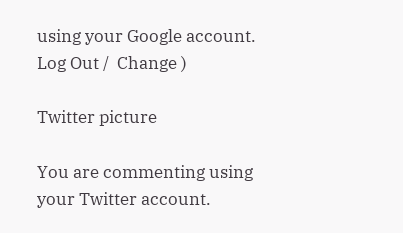using your Google account. Log Out /  Change )

Twitter picture

You are commenting using your Twitter account.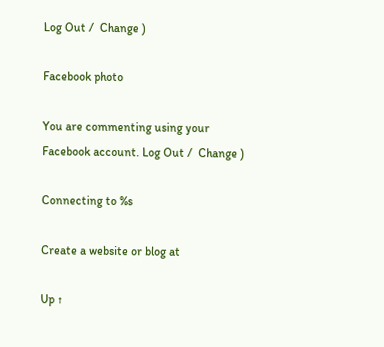Log Out /  Change )

Facebook photo

You are commenting using your Facebook account. Log Out /  Change )

Connecting to %s

Create a website or blog at

Up ↑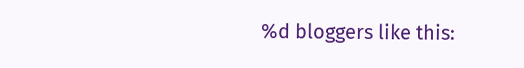%d bloggers like this: